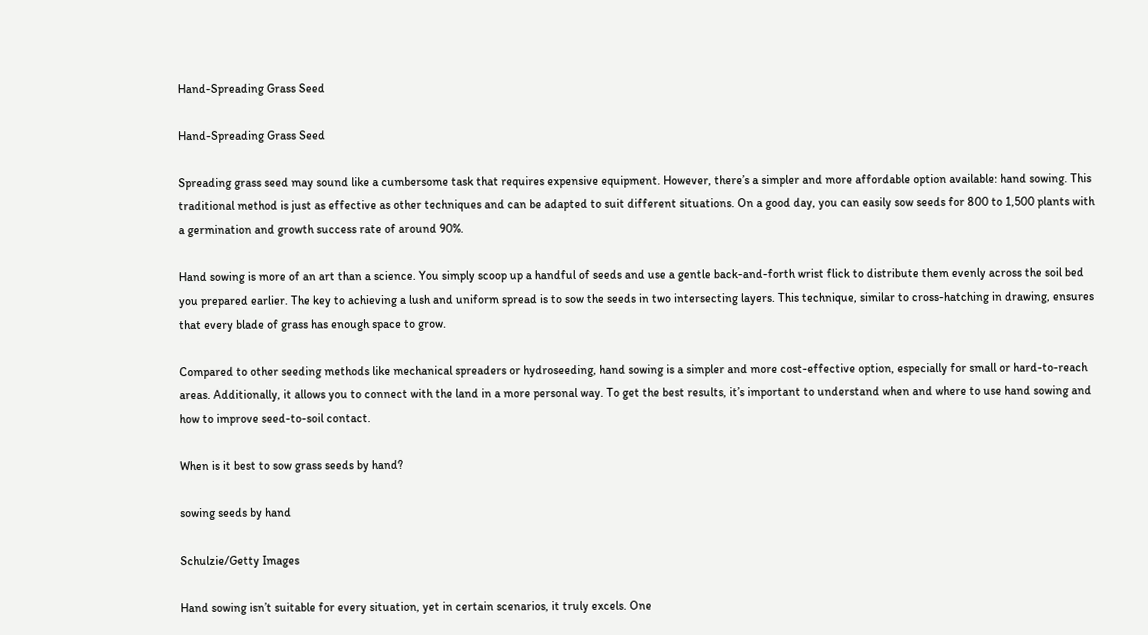Hand-Spreading Grass Seed

Hand-Spreading Grass Seed

Spreading grass seed may sound like a cumbersome task that requires expensive equipment. However, there’s a simpler and more affordable option available: hand sowing. This traditional method is just as effective as other techniques and can be adapted to suit different situations. On a good day, you can easily sow seeds for 800 to 1,500 plants with a germination and growth success rate of around 90%.

Hand sowing is more of an art than a science. You simply scoop up a handful of seeds and use a gentle back-and-forth wrist flick to distribute them evenly across the soil bed you prepared earlier. The key to achieving a lush and uniform spread is to sow the seeds in two intersecting layers. This technique, similar to cross-hatching in drawing, ensures that every blade of grass has enough space to grow.

Compared to other seeding methods like mechanical spreaders or hydroseeding, hand sowing is a simpler and more cost-effective option, especially for small or hard-to-reach areas. Additionally, it allows you to connect with the land in a more personal way. To get the best results, it’s important to understand when and where to use hand sowing and how to improve seed-to-soil contact.

When is it best to sow grass seeds by hand?

sowing seeds by hand

Schulzie/Getty Images

Hand sowing isn’t suitable for every situation, yet in certain scenarios, it truly excels. One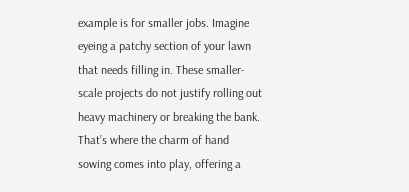example is for smaller jobs. Imagine eyeing a patchy section of your lawn that needs filling in. These smaller-scale projects do not justify rolling out heavy machinery or breaking the bank. That’s where the charm of hand sowing comes into play, offering a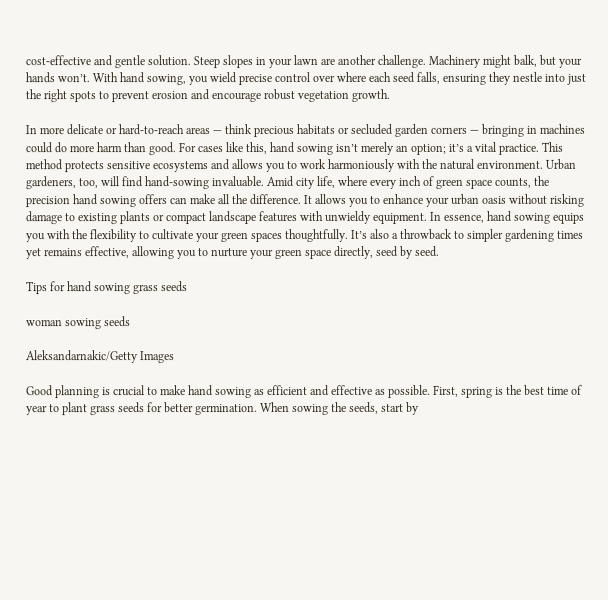cost-effective and gentle solution. Steep slopes in your lawn are another challenge. Machinery might balk, but your hands won’t. With hand sowing, you wield precise control over where each seed falls, ensuring they nestle into just the right spots to prevent erosion and encourage robust vegetation growth.

In more delicate or hard-to-reach areas — think precious habitats or secluded garden corners — bringing in machines could do more harm than good. For cases like this, hand sowing isn’t merely an option; it’s a vital practice. This method protects sensitive ecosystems and allows you to work harmoniously with the natural environment. Urban gardeners, too, will find hand-sowing invaluable. Amid city life, where every inch of green space counts, the precision hand sowing offers can make all the difference. It allows you to enhance your urban oasis without risking damage to existing plants or compact landscape features with unwieldy equipment. In essence, hand sowing equips you with the flexibility to cultivate your green spaces thoughtfully. It’s also a throwback to simpler gardening times yet remains effective, allowing you to nurture your green space directly, seed by seed.

Tips for hand sowing grass seeds

woman sowing seeds

Aleksandarnakic/Getty Images

Good planning is crucial to make hand sowing as efficient and effective as possible. First, spring is the best time of year to plant grass seeds for better germination. When sowing the seeds, start by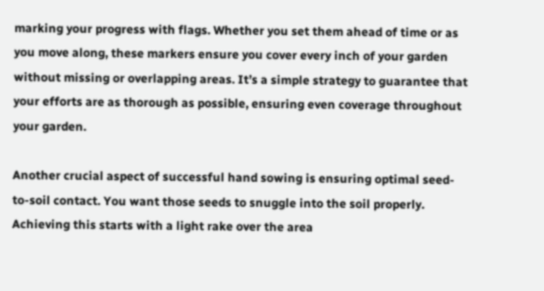marking your progress with flags. Whether you set them ahead of time or as you move along, these markers ensure you cover every inch of your garden without missing or overlapping areas. It’s a simple strategy to guarantee that your efforts are as thorough as possible, ensuring even coverage throughout your garden.

Another crucial aspect of successful hand sowing is ensuring optimal seed-to-soil contact. You want those seeds to snuggle into the soil properly. Achieving this starts with a light rake over the area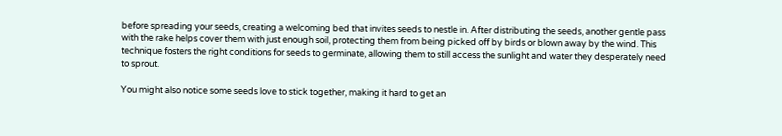before spreading your seeds, creating a welcoming bed that invites seeds to nestle in. After distributing the seeds, another gentle pass with the rake helps cover them with just enough soil, protecting them from being picked off by birds or blown away by the wind. This technique fosters the right conditions for seeds to germinate, allowing them to still access the sunlight and water they desperately need to sprout.

You might also notice some seeds love to stick together, making it hard to get an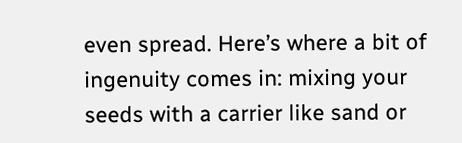even spread. Here’s where a bit of ingenuity comes in: mixing your seeds with a carrier like sand or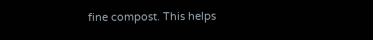fine compost. This helps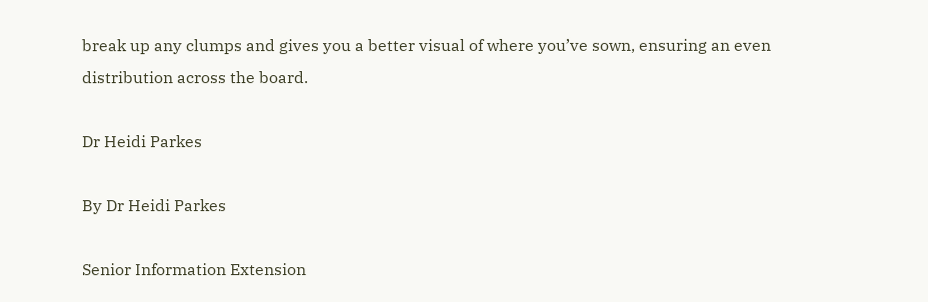break up any clumps and gives you a better visual of where you’ve sown, ensuring an even distribution across the board.

Dr Heidi Parkes

By Dr Heidi Parkes

Senior Information Extension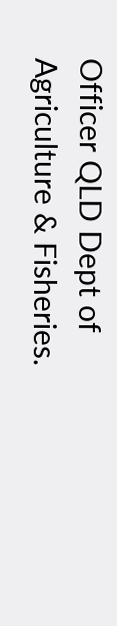Officer QLD Dept of Agriculture & Fisheries.